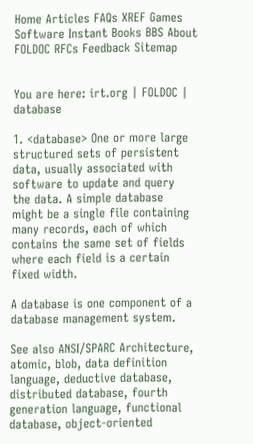Home Articles FAQs XREF Games Software Instant Books BBS About FOLDOC RFCs Feedback Sitemap


You are here: irt.org | FOLDOC | database

1. <database> One or more large structured sets of persistent data, usually associated with software to update and query the data. A simple database might be a single file containing many records, each of which contains the same set of fields where each field is a certain fixed width.

A database is one component of a database management system.

See also ANSI/SPARC Architecture, atomic, blob, data definition language, deductive database, distributed database, fourth generation language, functional database, object-oriented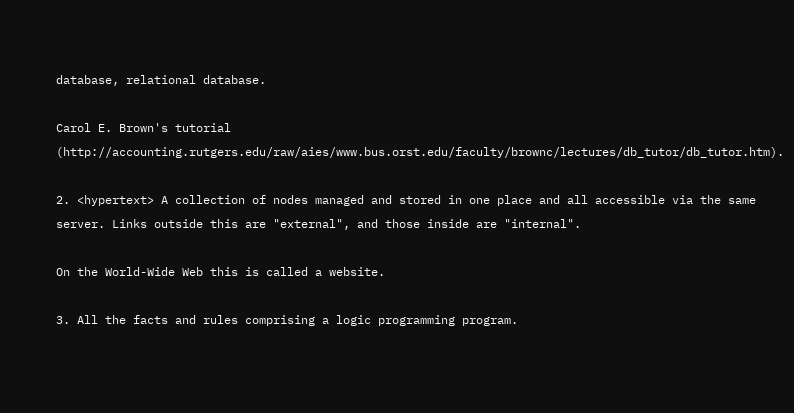database, relational database.

Carol E. Brown's tutorial (http://accounting.rutgers.edu/raw/aies/www.bus.orst.edu/faculty/brownc/lectures/db_tutor/db_tutor.htm).

2. <hypertext> A collection of nodes managed and stored in one place and all accessible via the same server. Links outside this are "external", and those inside are "internal".

On the World-Wide Web this is called a website.

3. All the facts and rules comprising a logic programming program.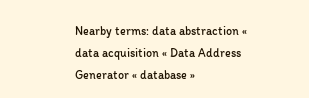Nearby terms: data abstraction « data acquisition « Data Address Generator « database »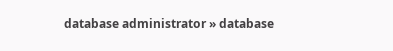database administrator » database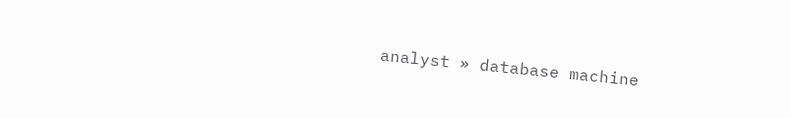analyst » database machine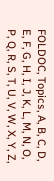FOLDOC, Topics, A, B, C, D, E, F, G, H, I, J, K, L, M, N, O, P, Q, R, S, T, U, V, W, X, Y, Z,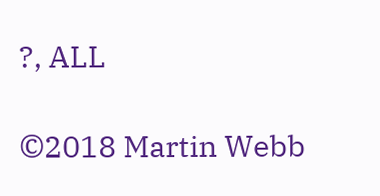?, ALL

©2018 Martin Webb